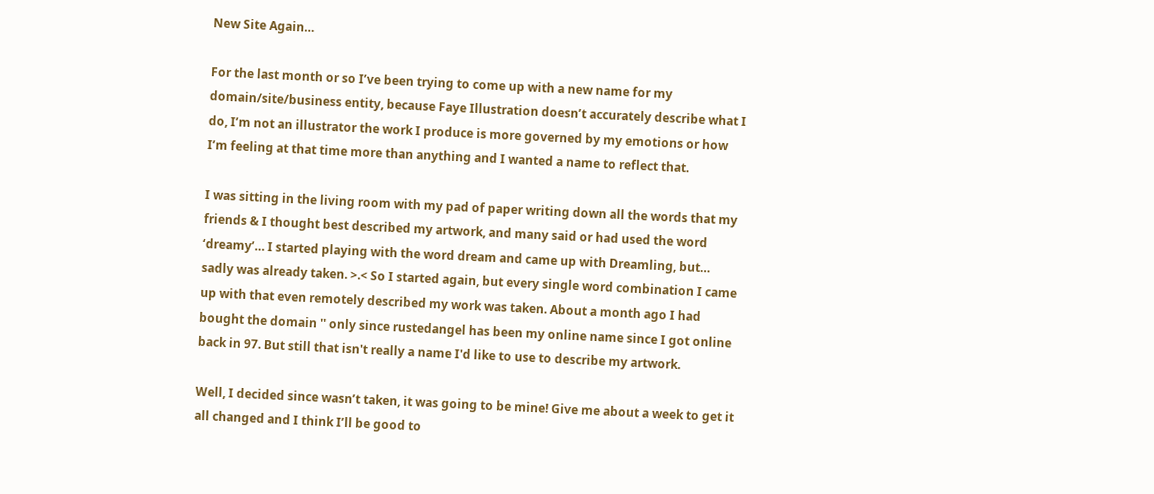New Site Again…

For the last month or so I’ve been trying to come up with a new name for my domain/site/business entity, because Faye Illustration doesn’t accurately describe what I do, I’m not an illustrator the work I produce is more governed by my emotions or how I’m feeling at that time more than anything and I wanted a name to reflect that.

I was sitting in the living room with my pad of paper writing down all the words that my friends & I thought best described my artwork, and many said or had used the word ‘dreamy’… I started playing with the word dream and came up with Dreamling, but… sadly was already taken. >.< So I started again, but every single word combination I came up with that even remotely described my work was taken. About a month ago I had bought the domain '' only since rustedangel has been my online name since I got online back in 97. But still that isn't really a name I'd like to use to describe my artwork.

Well, I decided since wasn’t taken, it was going to be mine! Give me about a week to get it all changed and I think I’ll be good to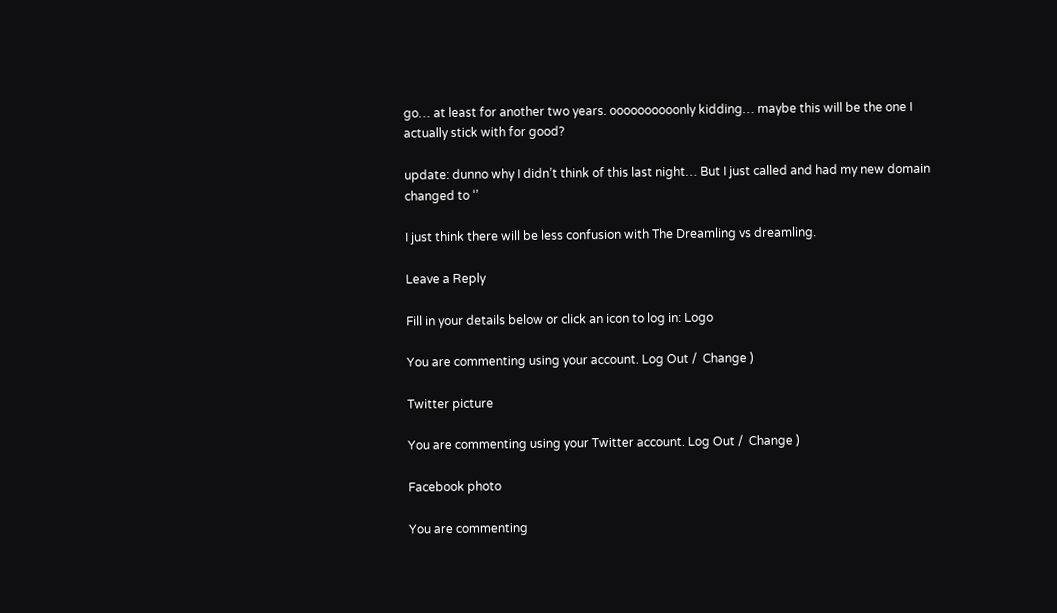go… at least for another two years. oooooooooonly kidding… maybe this will be the one I actually stick with for good?

update: dunno why I didn’t think of this last night… But I just called and had my new domain changed to ‘’

I just think there will be less confusion with The Dreamling vs dreamling.

Leave a Reply

Fill in your details below or click an icon to log in: Logo

You are commenting using your account. Log Out /  Change )

Twitter picture

You are commenting using your Twitter account. Log Out /  Change )

Facebook photo

You are commenting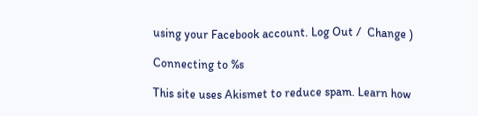using your Facebook account. Log Out /  Change )

Connecting to %s

This site uses Akismet to reduce spam. Learn how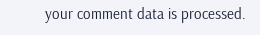your comment data is processed.